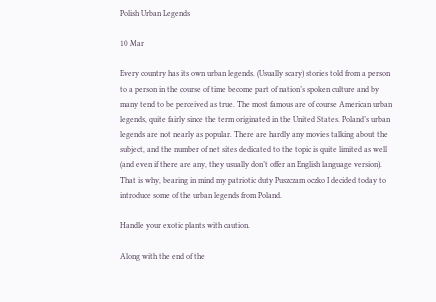Polish Urban Legends

10 Mar

Every country has its own urban legends. (Usually scary) stories told from a person to a person in the course of time become part of nation’s spoken culture and by many tend to be perceived as true. The most famous are of course American urban legends, quite fairly since the term originated in the United States. Poland’s urban legends are not nearly as popular. There are hardly any movies talking about the subject, and the number of net sites dedicated to the topic is quite limited as well (and even if there are any, they usually don’t offer an English language version). That is why, bearing in mind my patriotic duty Puszczam oczko I decided today to introduce some of the urban legends from Poland.

Handle your exotic plants with caution.

Along with the end of the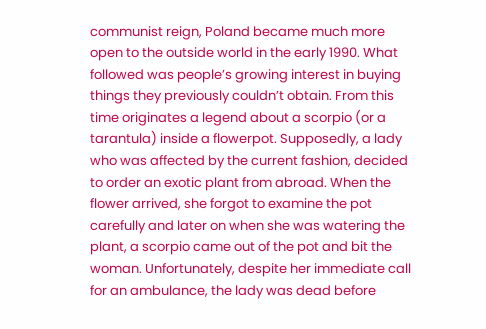communist reign, Poland became much more open to the outside world in the early 1990. What followed was people’s growing interest in buying things they previously couldn’t obtain. From this time originates a legend about a scorpio (or a tarantula) inside a flowerpot. Supposedly, a lady who was affected by the current fashion, decided to order an exotic plant from abroad. When the flower arrived, she forgot to examine the pot carefully and later on when she was watering the plant, a scorpio came out of the pot and bit the woman. Unfortunately, despite her immediate call for an ambulance, the lady was dead before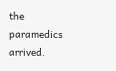the paramedics arrived.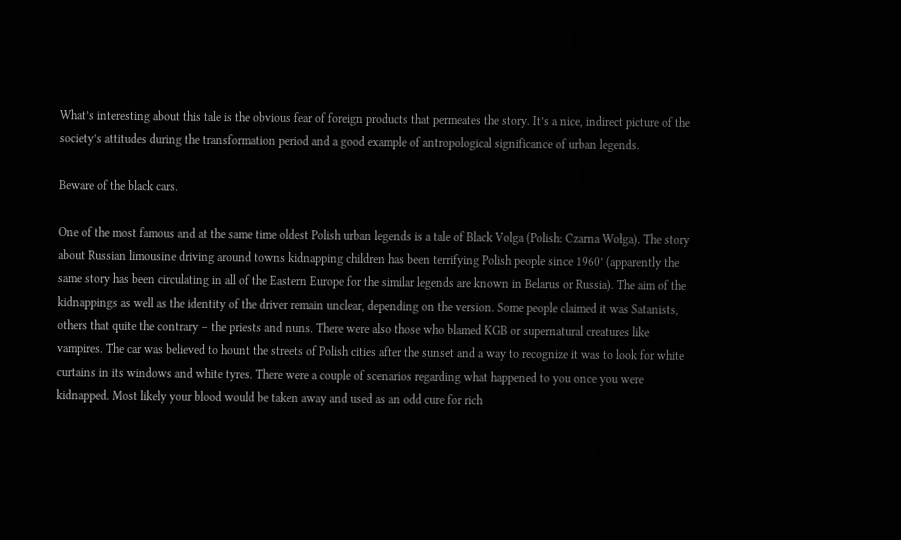What’s interesting about this tale is the obvious fear of foreign products that permeates the story. It’s a nice, indirect picture of the society’s attitudes during the transformation period and a good example of antropological significance of urban legends.

Beware of the black cars.

One of the most famous and at the same time oldest Polish urban legends is a tale of Black Volga (Polish: Czarna Wołga). The story about Russian limousine driving around towns kidnapping children has been terrifying Polish people since 1960’ (apparently the same story has been circulating in all of the Eastern Europe for the similar legends are known in Belarus or Russia). The aim of the kidnappings as well as the identity of the driver remain unclear, depending on the version. Some people claimed it was Satanists, others that quite the contrary – the priests and nuns. There were also those who blamed KGB or supernatural creatures like vampires. The car was believed to hount the streets of Polish cities after the sunset and a way to recognize it was to look for white curtains in its windows and white tyres. There were a couple of scenarios regarding what happened to you once you were kidnapped. Most likely your blood would be taken away and used as an odd cure for rich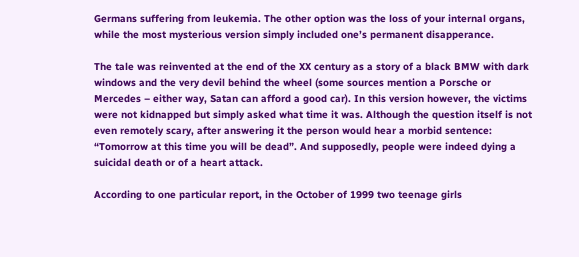Germans suffering from leukemia. The other option was the loss of your internal organs, while the most mysterious version simply included one’s permanent disapperance.

The tale was reinvented at the end of the XX century as a story of a black BMW with dark windows and the very devil behind the wheel (some sources mention a Porsche or Mercedes – either way, Satan can afford a good car). In this version however, the victims were not kidnapped but simply asked what time it was. Although the question itself is not even remotely scary, after answering it the person would hear a morbid sentence: “Tomorrow at this time you will be dead”. And supposedly, people were indeed dying a suicidal death or of a heart attack.

According to one particular report, in the October of 1999 two teenage girls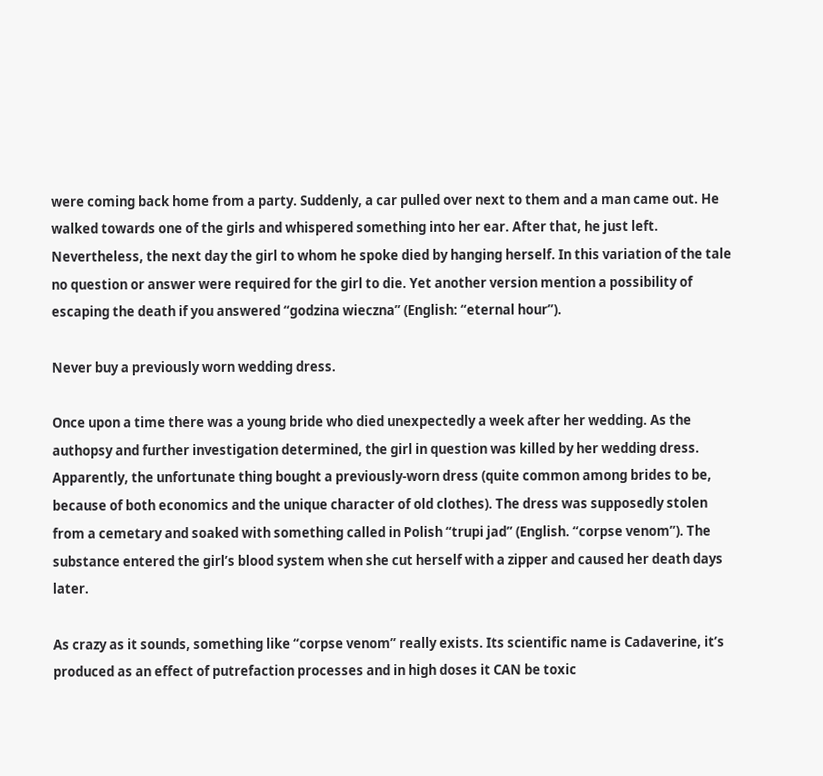were coming back home from a party. Suddenly, a car pulled over next to them and a man came out. He walked towards one of the girls and whispered something into her ear. After that, he just left. Nevertheless, the next day the girl to whom he spoke died by hanging herself. In this variation of the tale no question or answer were required for the girl to die. Yet another version mention a possibility of escaping the death if you answered “godzina wieczna” (English: “eternal hour”).

Never buy a previously worn wedding dress.

Once upon a time there was a young bride who died unexpectedly a week after her wedding. As the authopsy and further investigation determined, the girl in question was killed by her wedding dress. Apparently, the unfortunate thing bought a previously-worn dress (quite common among brides to be, because of both economics and the unique character of old clothes). The dress was supposedly stolen from a cemetary and soaked with something called in Polish “trupi jad” (English. “corpse venom”). The substance entered the girl’s blood system when she cut herself with a zipper and caused her death days later.

As crazy as it sounds, something like “corpse venom” really exists. Its scientific name is Cadaverine, it’s produced as an effect of putrefaction processes and in high doses it CAN be toxic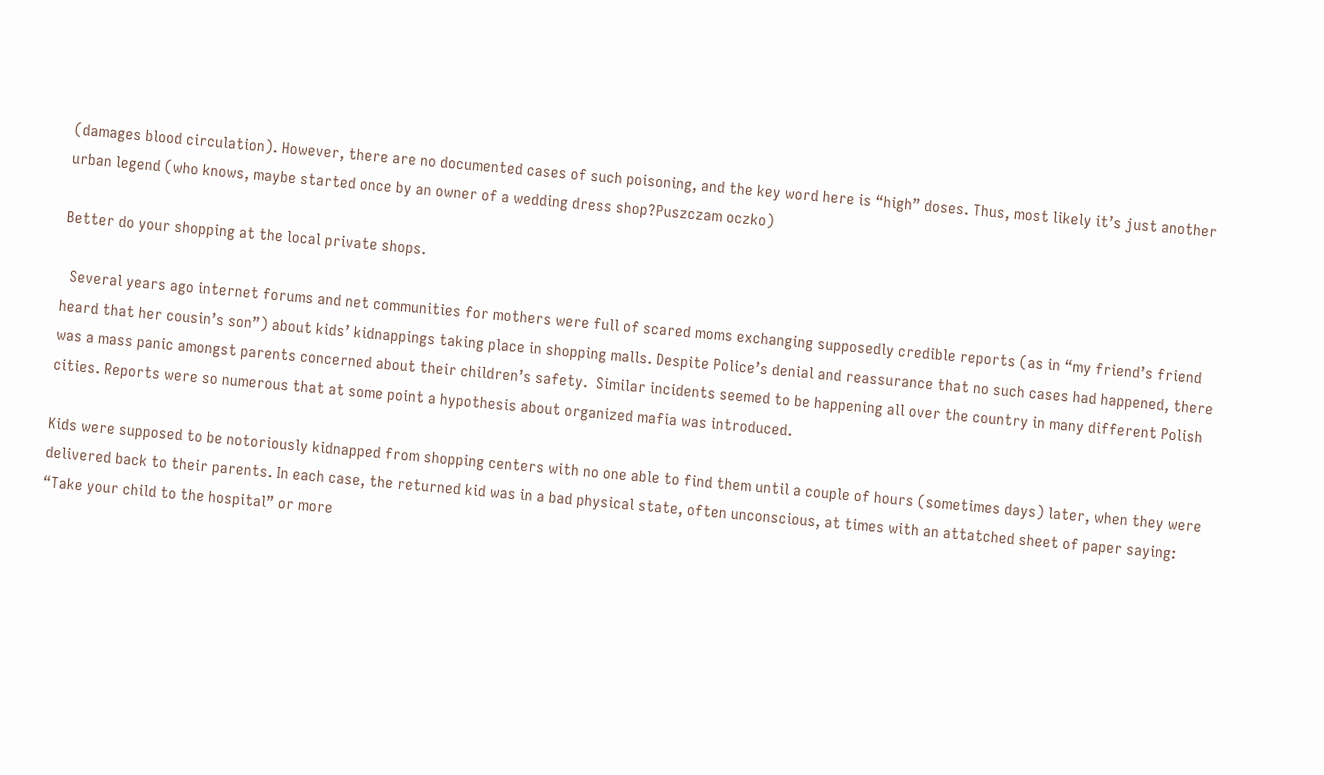(damages blood circulation). However, there are no documented cases of such poisoning, and the key word here is “high” doses. Thus, most likely it’s just another urban legend (who knows, maybe started once by an owner of a wedding dress shop?Puszczam oczko)

Better do your shopping at the local private shops.

  Several years ago internet forums and net communities for mothers were full of scared moms exchanging supposedly credible reports (as in “my friend’s friend heard that her cousin’s son”) about kids’ kidnappings taking place in shopping malls. Despite Police’s denial and reassurance that no such cases had happened, there was a mass panic amongst parents concerned about their children’s safety.  Similar incidents seemed to be happening all over the country in many different Polish cities. Reports were so numerous that at some point a hypothesis about organized mafia was introduced.

Kids were supposed to be notoriously kidnapped from shopping centers with no one able to find them until a couple of hours (sometimes days) later, when they were delivered back to their parents. In each case, the returned kid was in a bad physical state, often unconscious, at times with an attatched sheet of paper saying: “Take your child to the hospital” or more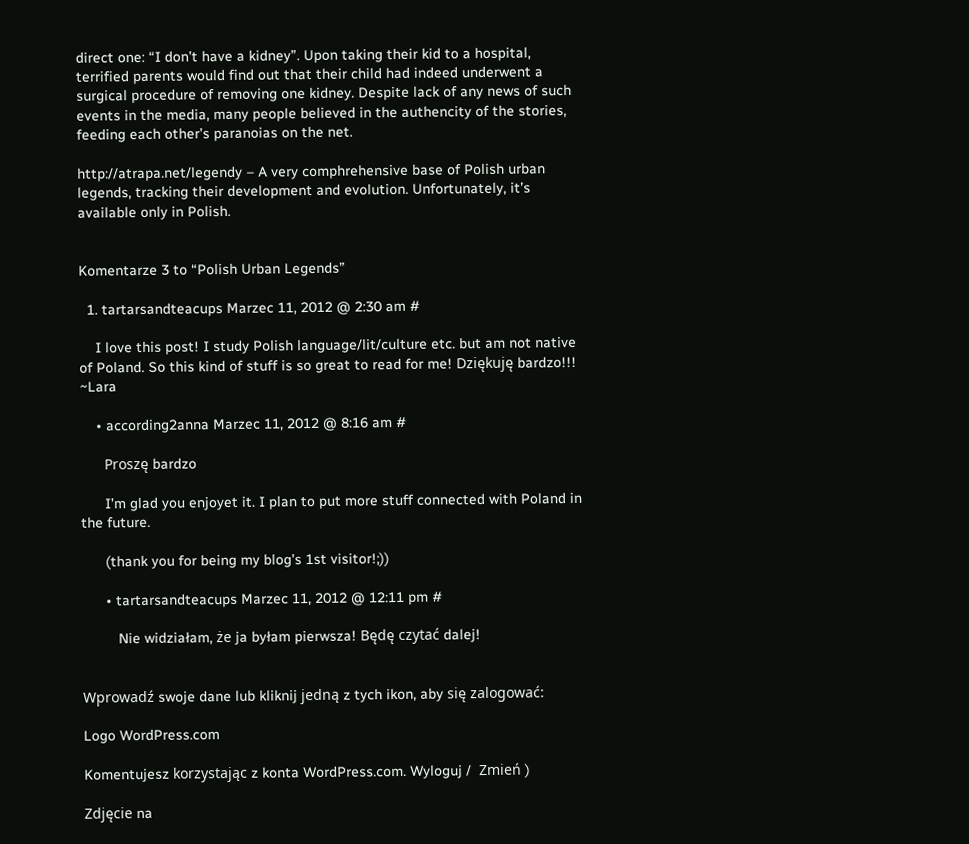direct one: “I don’t have a kidney”. Upon taking their kid to a hospital, terrified parents would find out that their child had indeed underwent a surgical procedure of removing one kidney. Despite lack of any news of such events in the media, many people believed in the authencity of the stories, feeding each other’s paranoias on the net.

http://atrapa.net/legendy – A very comphrehensive base of Polish urban legends, tracking their development and evolution. Unfortunately, it’s available only in Polish.


Komentarze 3 to “Polish Urban Legends”

  1. tartarsandteacups Marzec 11, 2012 @ 2:30 am #

    I love this post! I study Polish language/lit/culture etc. but am not native of Poland. So this kind of stuff is so great to read for me! Dziękuję bardzo!!! ~Lara

    • according2anna Marzec 11, 2012 @ 8:16 am #

      Proszę bardzo

      I’m glad you enjoyet it. I plan to put more stuff connected with Poland in the future.

      (thank you for being my blog’s 1st visitor!;))

      • tartarsandteacups Marzec 11, 2012 @ 12:11 pm #

         Nie widziałam, że ja byłam pierwsza! Będę czytać dalej!


Wprowadź swoje dane lub kliknij jedną z tych ikon, aby się zalogować:

Logo WordPress.com

Komentujesz korzystając z konta WordPress.com. Wyloguj /  Zmień )

Zdjęcie na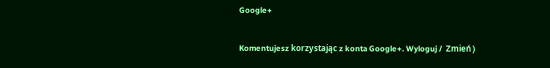Google+

Komentujesz korzystając z konta Google+. Wyloguj /  Zmień )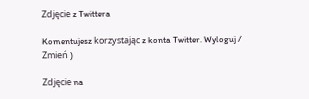Zdjęcie z Twittera

Komentujesz korzystając z konta Twitter. Wyloguj /  Zmień )

Zdjęcie na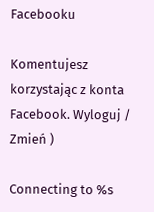Facebooku

Komentujesz korzystając z konta Facebook. Wyloguj /  Zmień )

Connecting to %s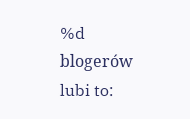%d blogerów lubi to: